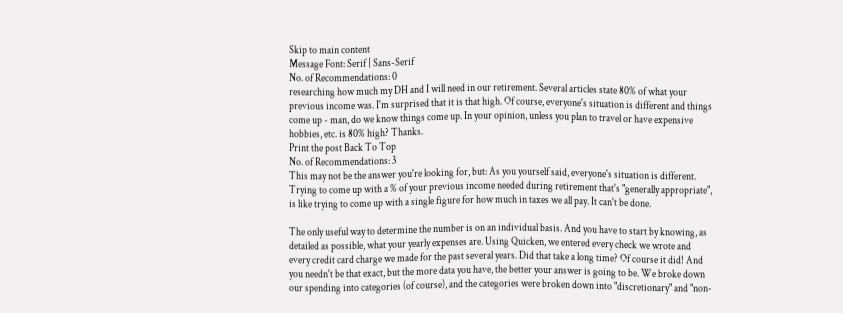Skip to main content
Message Font: Serif | Sans-Serif
No. of Recommendations: 0
researching how much my DH and I will need in our retirement. Several articles state 80% of what your previous income was. I'm surprised that it is that high. Of course, everyone's situation is different and things come up - man, do we know things come up. In your opinion, unless you plan to travel or have expensive hobbies, etc. is 80% high? Thanks.
Print the post Back To Top
No. of Recommendations: 3
This may not be the answer you're looking for, but: As you yourself said, everyone's situation is different. Trying to come up with a % of your previous income needed during retirement that's "generally appropriate", is like trying to come up with a single figure for how much in taxes we all pay. It can't be done.

The only useful way to determine the number is on an individual basis. And you have to start by knowing, as detailed as possible, what your yearly expenses are. Using Quicken, we entered every check we wrote and every credit card charge we made for the past several years. Did that take a long time? Of course it did! And you needn't be that exact, but the more data you have, the better your answer is going to be. We broke down our spending into categories (of course), and the categories were broken down into "discretionary" and "non-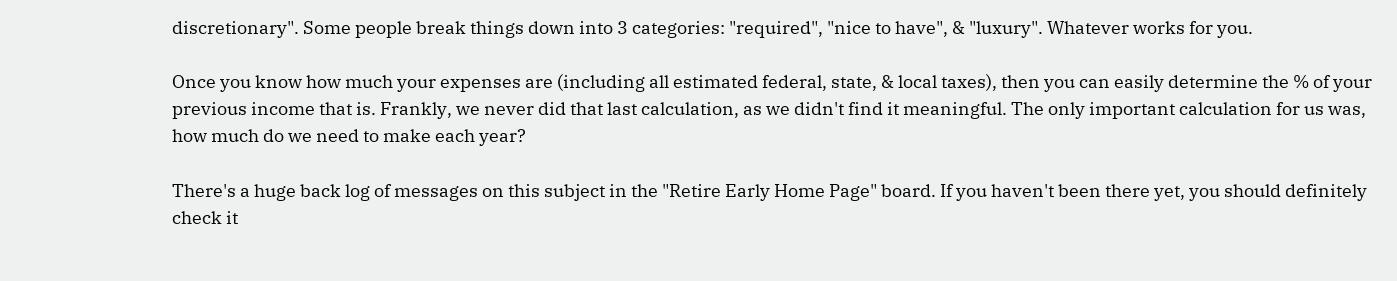discretionary". Some people break things down into 3 categories: "required", "nice to have", & "luxury". Whatever works for you.

Once you know how much your expenses are (including all estimated federal, state, & local taxes), then you can easily determine the % of your previous income that is. Frankly, we never did that last calculation, as we didn't find it meaningful. The only important calculation for us was, how much do we need to make each year?

There's a huge back log of messages on this subject in the "Retire Early Home Page" board. If you haven't been there yet, you should definitely check it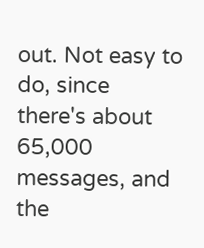out. Not easy to do, since there's about 65,000 messages, and the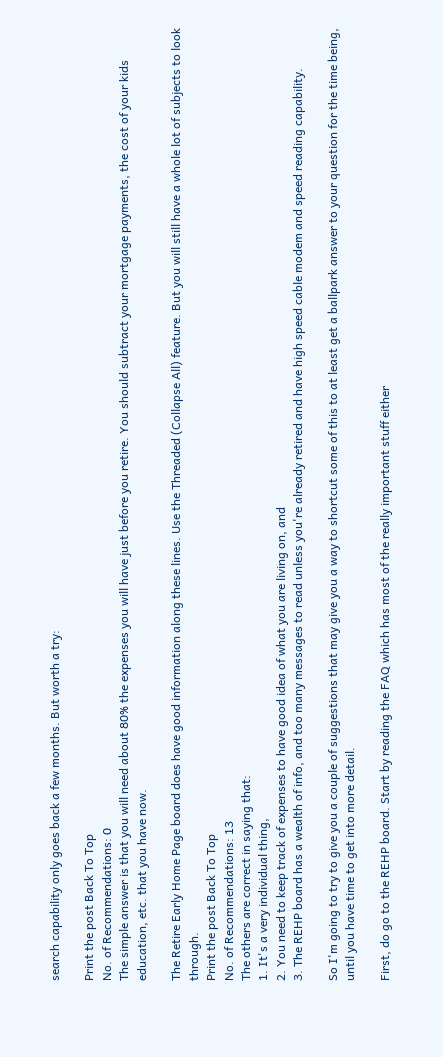search capability only goes back a few months. But worth a try:

Print the post Back To Top
No. of Recommendations: 0
The simple answer is that you will need about 80% the expenses you will have just before you retire. You should subtract your mortgage payments, the cost of your kids education, etc. that you have now.

The Retire Early Home Page board does have good information along these lines. Use the Threaded (Collapse All) feature. But you will still have a whole lot of subjects to look through.
Print the post Back To Top
No. of Recommendations: 13
The others are correct in saying that:
1. It's a very individual thing,
2. You need to keep track of expenses to have good idea of what you are living on, and
3. The REHP board has a wealth of info, and too many messages to read unless you're already retired and have high speed cable modem and speed reading capability.

So I'm going to try to give you a couple of suggestions that may give you a way to shortcut some of this to at least get a ballpark answer to your question for the time being, until you have time to get into more detail.

First, do go to the REHP board. Start by reading the FAQ which has most of the really important stuff either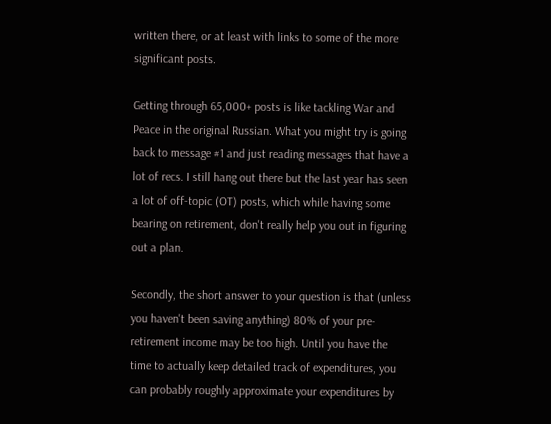written there, or at least with links to some of the more significant posts.

Getting through 65,000+ posts is like tackling War and Peace in the original Russian. What you might try is going back to message #1 and just reading messages that have a lot of recs. I still hang out there but the last year has seen a lot of off-topic (OT) posts, which while having some bearing on retirement, don't really help you out in figuring out a plan.

Secondly, the short answer to your question is that (unless you haven't been saving anything) 80% of your pre-retirement income may be too high. Until you have the time to actually keep detailed track of expenditures, you can probably roughly approximate your expenditures by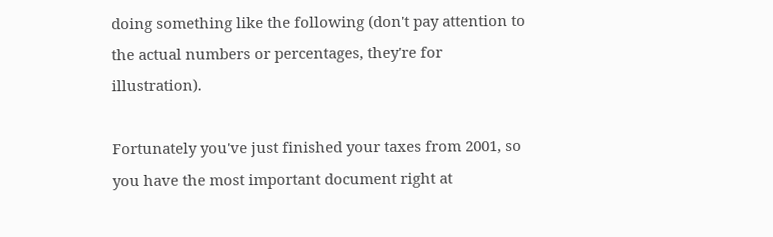doing something like the following (don't pay attention to the actual numbers or percentages, they're for illustration).

Fortunately you've just finished your taxes from 2001, so you have the most important document right at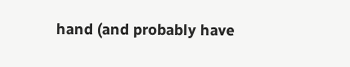hand (and probably have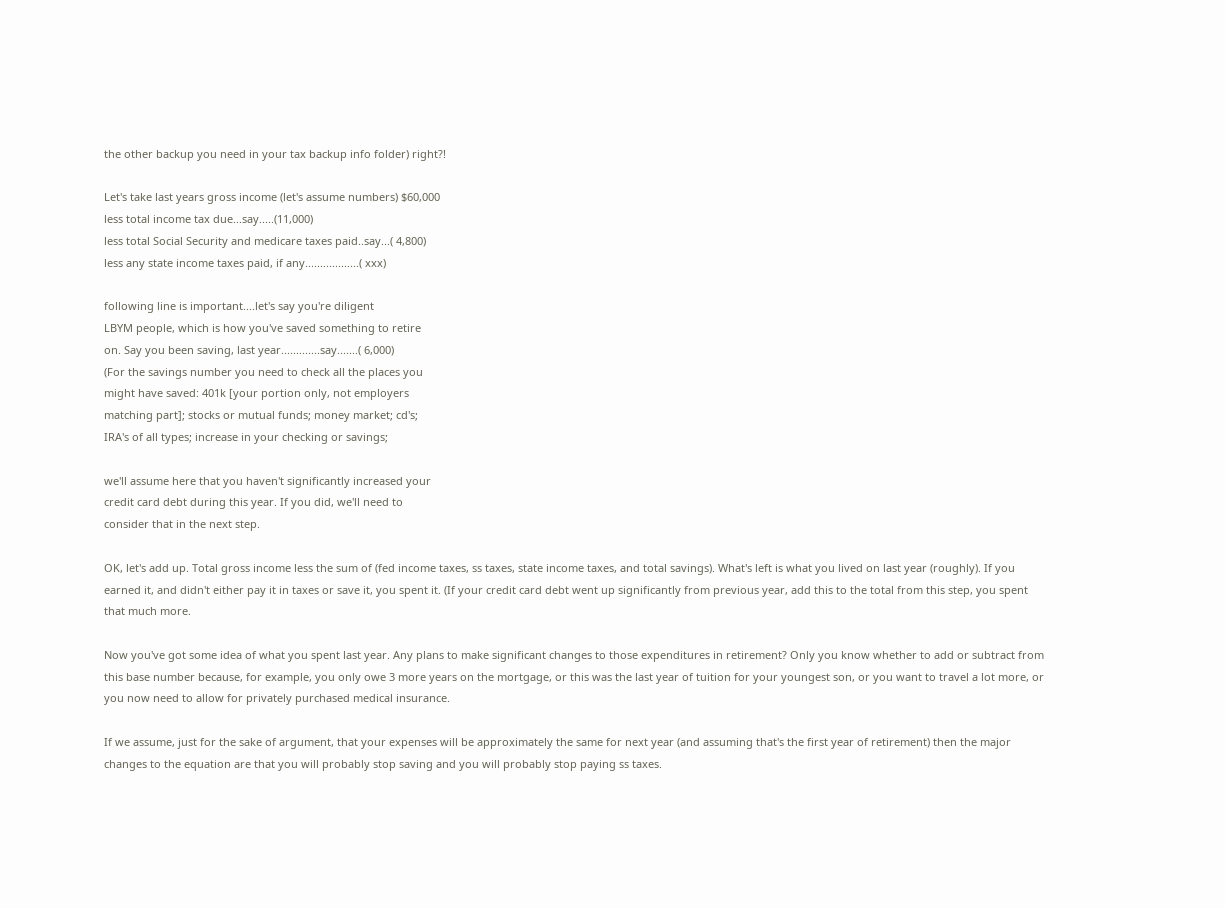the other backup you need in your tax backup info folder) right?!

Let's take last years gross income (let's assume numbers) $60,000
less total income tax due...say.....(11,000)
less total Social Security and medicare taxes paid..say...( 4,800)
less any state income taxes paid, if any..................( xxx)

following line is important....let's say you're diligent
LBYM people, which is how you've saved something to retire
on. Say you been saving, last year.............say.......( 6,000)
(For the savings number you need to check all the places you
might have saved: 401k [your portion only, not employers
matching part]; stocks or mutual funds; money market; cd's;
IRA's of all types; increase in your checking or savings;

we'll assume here that you haven't significantly increased your
credit card debt during this year. If you did, we'll need to
consider that in the next step.

OK, let's add up. Total gross income less the sum of (fed income taxes, ss taxes, state income taxes, and total savings). What's left is what you lived on last year (roughly). If you earned it, and didn't either pay it in taxes or save it, you spent it. (If your credit card debt went up significantly from previous year, add this to the total from this step, you spent that much more.

Now you've got some idea of what you spent last year. Any plans to make significant changes to those expenditures in retirement? Only you know whether to add or subtract from this base number because, for example, you only owe 3 more years on the mortgage, or this was the last year of tuition for your youngest son, or you want to travel a lot more, or you now need to allow for privately purchased medical insurance.

If we assume, just for the sake of argument, that your expenses will be approximately the same for next year (and assuming that's the first year of retirement) then the major changes to the equation are that you will probably stop saving and you will probably stop paying ss taxes.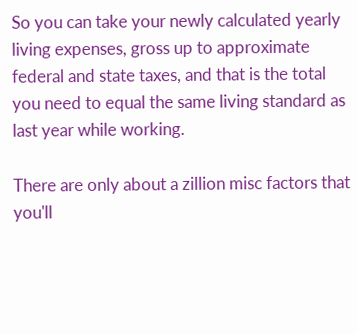So you can take your newly calculated yearly living expenses, gross up to approximate federal and state taxes, and that is the total you need to equal the same living standard as last year while working.

There are only about a zillion misc factors that you'll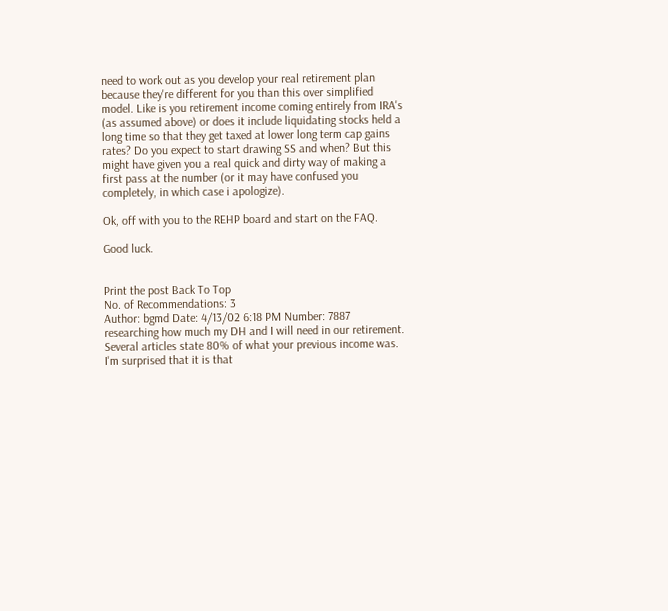need to work out as you develop your real retirement plan because they're different for you than this over simplified model. Like is you retirement income coming entirely from IRA's (as assumed above) or does it include liquidating stocks held a long time so that they get taxed at lower long term cap gains rates? Do you expect to start drawing SS and when? But this might have given you a real quick and dirty way of making a first pass at the number (or it may have confused you completely, in which case i apologize).

Ok, off with you to the REHP board and start on the FAQ.

Good luck.


Print the post Back To Top
No. of Recommendations: 3
Author: bgmd Date: 4/13/02 6:18 PM Number: 7887
researching how much my DH and I will need in our retirement. Several articles state 80% of what your previous income was. I'm surprised that it is that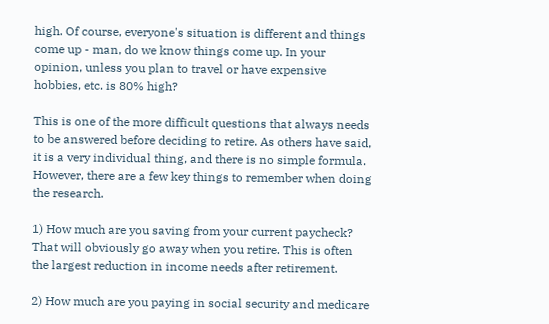high. Of course, everyone's situation is different and things come up - man, do we know things come up. In your opinion, unless you plan to travel or have expensive hobbies, etc. is 80% high?

This is one of the more difficult questions that always needs to be answered before deciding to retire. As others have said, it is a very individual thing, and there is no simple formula. However, there are a few key things to remember when doing the research.

1) How much are you saving from your current paycheck? That will obviously go away when you retire. This is often the largest reduction in income needs after retirement.

2) How much are you paying in social security and medicare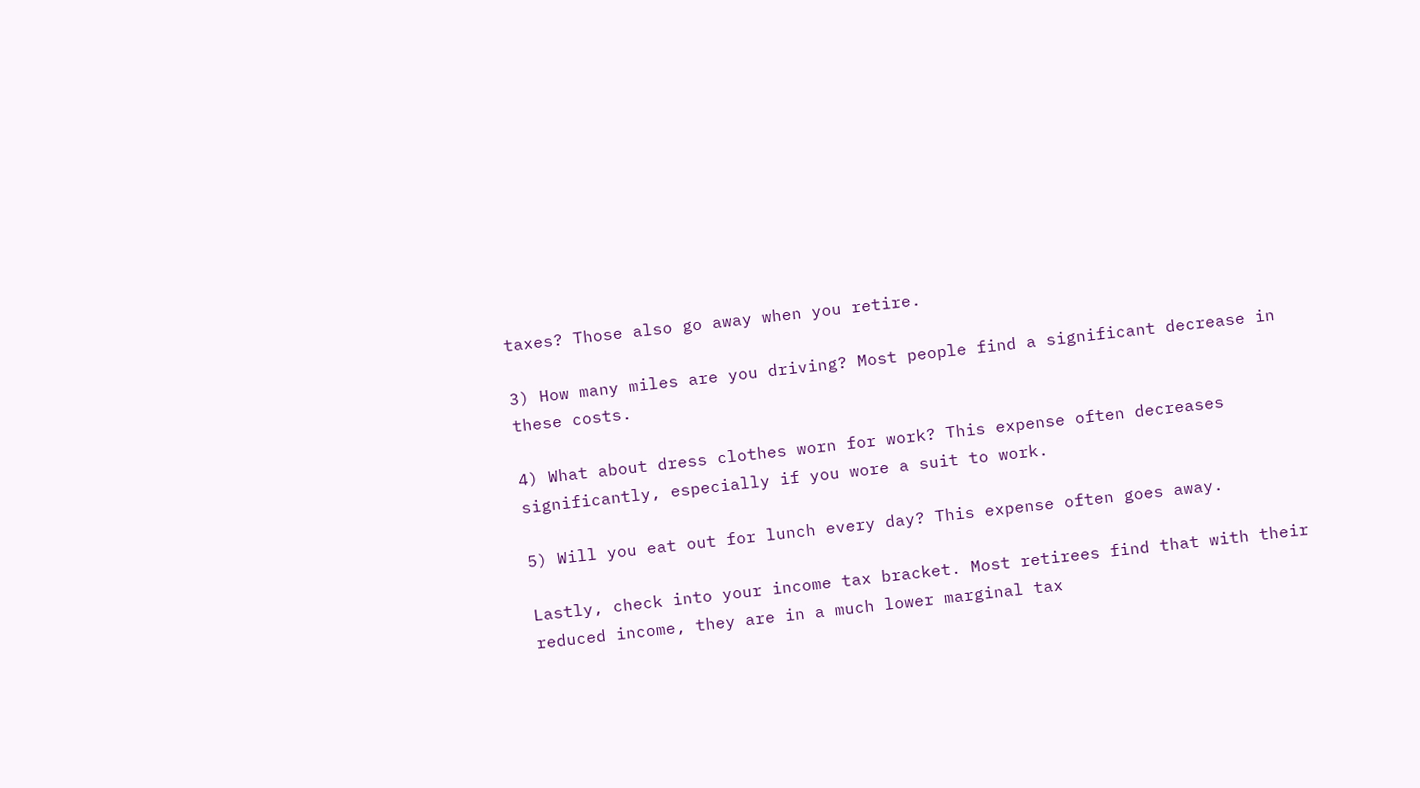taxes? Those also go away when you retire.

3) How many miles are you driving? Most people find a significant decrease in these costs.

4) What about dress clothes worn for work? This expense often decreases significantly, especially if you wore a suit to work.

5) Will you eat out for lunch every day? This expense often goes away.

Lastly, check into your income tax bracket. Most retirees find that with their reduced income, they are in a much lower marginal tax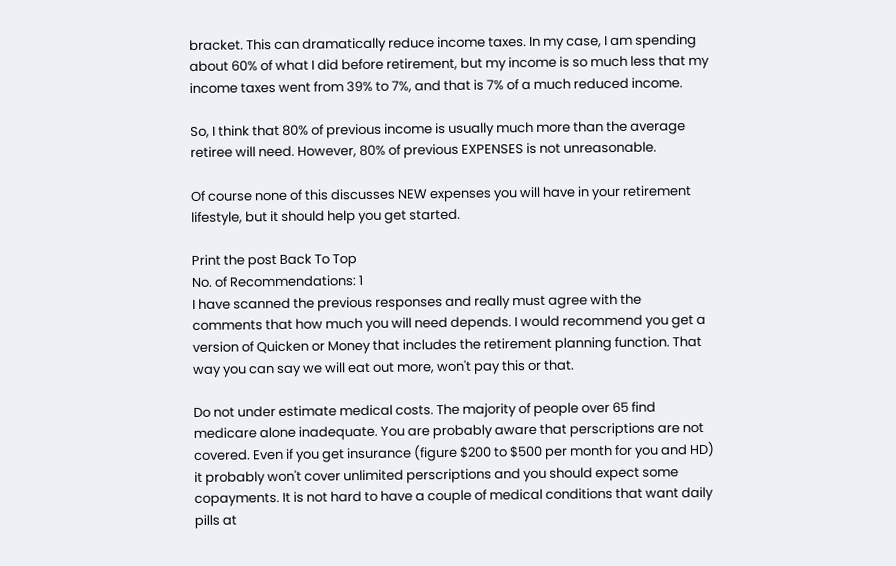bracket. This can dramatically reduce income taxes. In my case, I am spending about 60% of what I did before retirement, but my income is so much less that my income taxes went from 39% to 7%, and that is 7% of a much reduced income.

So, I think that 80% of previous income is usually much more than the average retiree will need. However, 80% of previous EXPENSES is not unreasonable.

Of course none of this discusses NEW expenses you will have in your retirement lifestyle, but it should help you get started.

Print the post Back To Top
No. of Recommendations: 1
I have scanned the previous responses and really must agree with the comments that how much you will need depends. I would recommend you get a version of Quicken or Money that includes the retirement planning function. That way you can say we will eat out more, won't pay this or that.

Do not under estimate medical costs. The majority of people over 65 find medicare alone inadequate. You are probably aware that perscriptions are not covered. Even if you get insurance (figure $200 to $500 per month for you and HD) it probably won't cover unlimited perscriptions and you should expect some copayments. It is not hard to have a couple of medical conditions that want daily pills at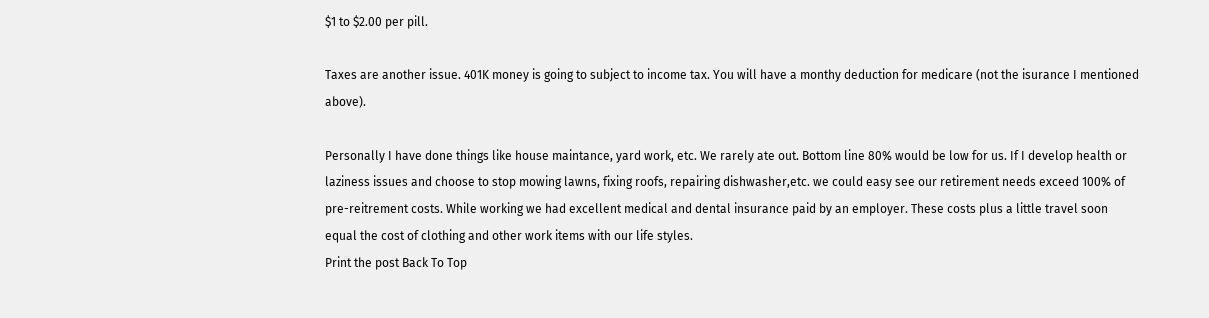$1 to $2.00 per pill.

Taxes are another issue. 401K money is going to subject to income tax. You will have a monthy deduction for medicare (not the isurance I mentioned above).

Personally I have done things like house maintance, yard work, etc. We rarely ate out. Bottom line 80% would be low for us. If I develop health or laziness issues and choose to stop mowing lawns, fixing roofs, repairing dishwasher,etc. we could easy see our retirement needs exceed 100% of pre-reitrement costs. While working we had excellent medical and dental insurance paid by an employer. These costs plus a little travel soon equal the cost of clothing and other work items with our life styles.
Print the post Back To Top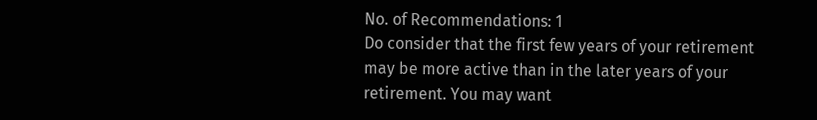No. of Recommendations: 1
Do consider that the first few years of your retirement may be more active than in the later years of your retirement. You may want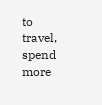to travel, spend more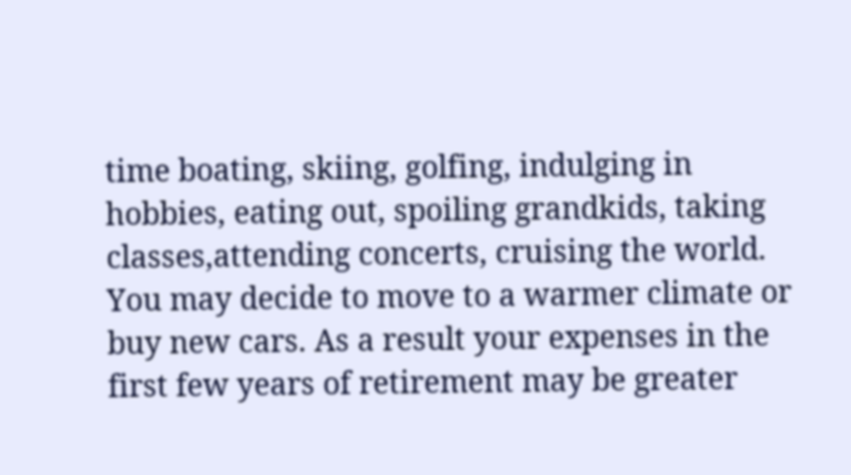time boating, skiing, golfing, indulging in hobbies, eating out, spoiling grandkids, taking classes,attending concerts, cruising the world. You may decide to move to a warmer climate or buy new cars. As a result your expenses in the first few years of retirement may be greater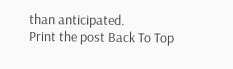than anticipated.
Print the post Back To Top